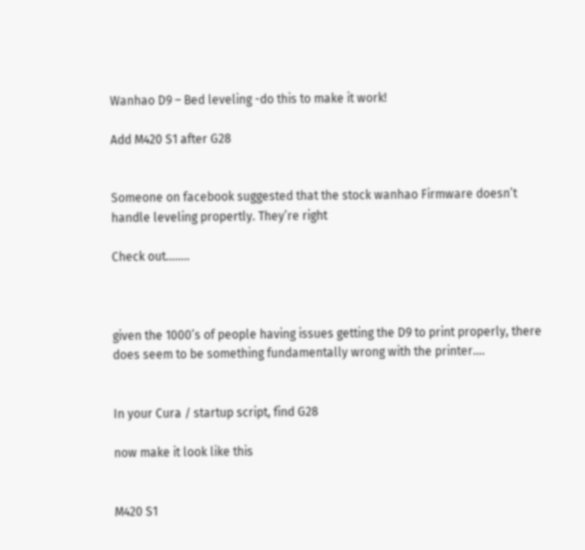Wanhao D9 – Bed leveling -do this to make it work!

Add M420 S1 after G28


Someone on facebook suggested that the stock wanhao Firmware doesn’t handle leveling propertly. They’re right

Check out……..



given the 1000’s of people having issues getting the D9 to print properly, there does seem to be something fundamentally wrong with the printer….


In your Cura / startup script, find G28

now make it look like this


M420 S1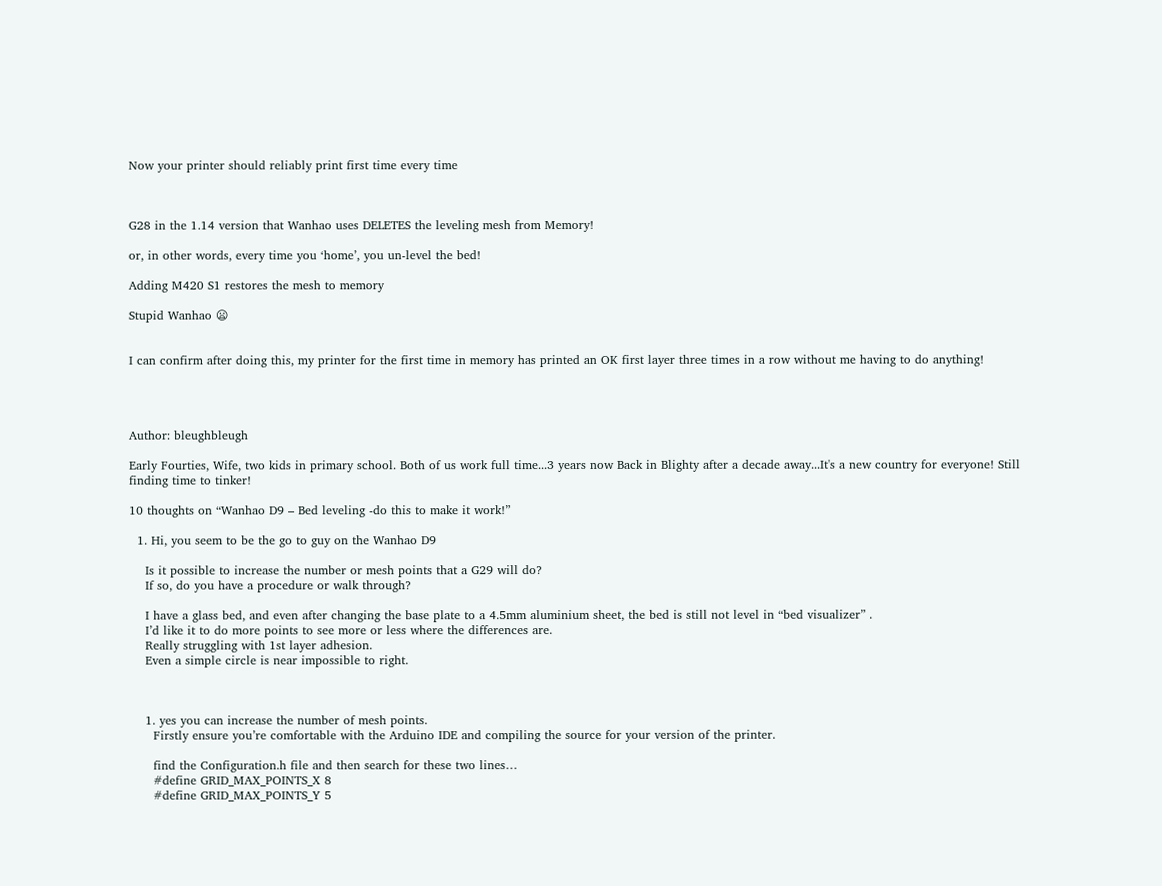Now your printer should reliably print first time every time



G28 in the 1.14 version that Wanhao uses DELETES the leveling mesh from Memory!

or, in other words, every time you ‘home’, you un-level the bed!

Adding M420 S1 restores the mesh to memory

Stupid Wanhao 😦


I can confirm after doing this, my printer for the first time in memory has printed an OK first layer three times in a row without me having to do anything!




Author: bleughbleugh

Early Fourties, Wife, two kids in primary school. Both of us work full time...3 years now Back in Blighty after a decade away...It's a new country for everyone! Still finding time to tinker!

10 thoughts on “Wanhao D9 – Bed leveling -do this to make it work!”

  1. Hi, you seem to be the go to guy on the Wanhao D9

    Is it possible to increase the number or mesh points that a G29 will do?
    If so, do you have a procedure or walk through?

    I have a glass bed, and even after changing the base plate to a 4.5mm aluminium sheet, the bed is still not level in “bed visualizer” .
    I’d like it to do more points to see more or less where the differences are.
    Really struggling with 1st layer adhesion.
    Even a simple circle is near impossible to right.



    1. yes you can increase the number of mesh points.
      Firstly ensure you’re comfortable with the Arduino IDE and compiling the source for your version of the printer.

      find the Configuration.h file and then search for these two lines…
      #define GRID_MAX_POINTS_X 8
      #define GRID_MAX_POINTS_Y 5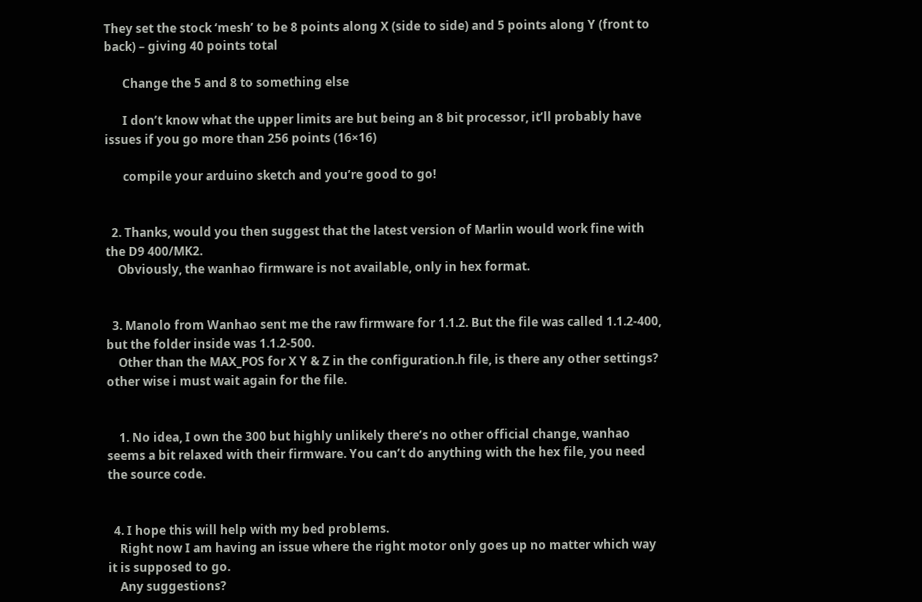They set the stock ‘mesh’ to be 8 points along X (side to side) and 5 points along Y (front to back) – giving 40 points total

      Change the 5 and 8 to something else

      I don’t know what the upper limits are but being an 8 bit processor, it’ll probably have issues if you go more than 256 points (16×16)

      compile your arduino sketch and you’re good to go!


  2. Thanks, would you then suggest that the latest version of Marlin would work fine with the D9 400/MK2.
    Obviously, the wanhao firmware is not available, only in hex format.


  3. Manolo from Wanhao sent me the raw firmware for 1.1.2. But the file was called 1.1.2-400, but the folder inside was 1.1.2-500.
    Other than the MAX_POS for X Y & Z in the configuration.h file, is there any other settings? other wise i must wait again for the file.


    1. No idea, I own the 300 but highly unlikely there’s no other official change, wanhao seems a bit relaxed with their firmware. You can’t do anything with the hex file, you need the source code.


  4. I hope this will help with my bed problems.
    Right now I am having an issue where the right motor only goes up no matter which way it is supposed to go.
    Any suggestions?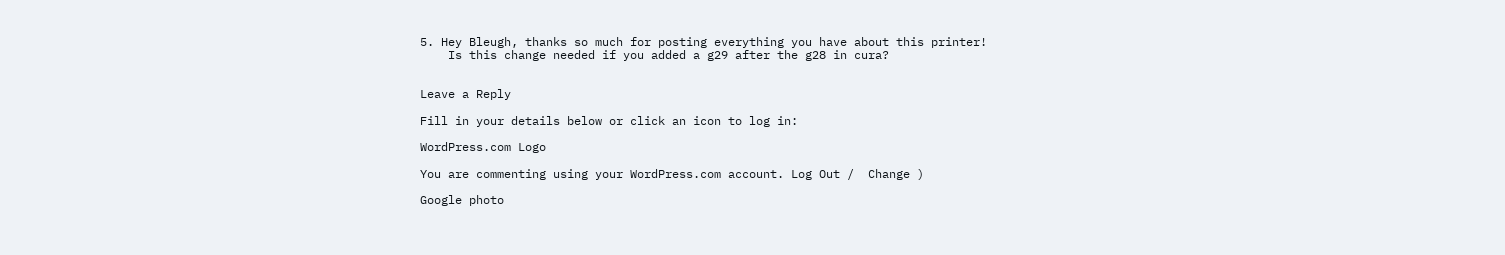5. Hey Bleugh, thanks so much for posting everything you have about this printer!
    Is this change needed if you added a g29 after the g28 in cura?


Leave a Reply

Fill in your details below or click an icon to log in:

WordPress.com Logo

You are commenting using your WordPress.com account. Log Out /  Change )

Google photo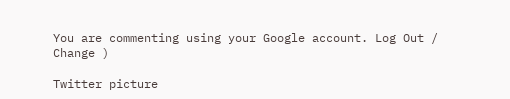You are commenting using your Google account. Log Out /  Change )

Twitter picture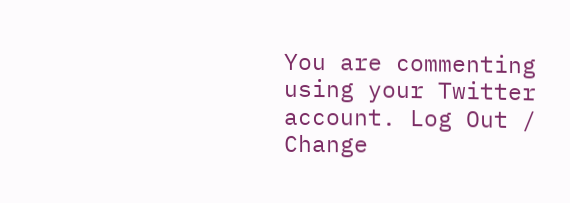You are commenting using your Twitter account. Log Out /  Change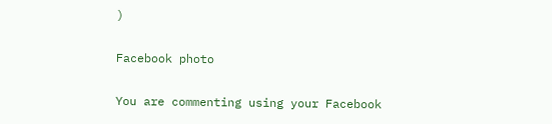)

Facebook photo

You are commenting using your Facebook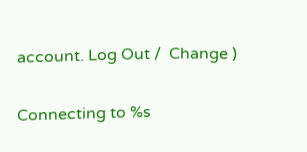account. Log Out /  Change )

Connecting to %s